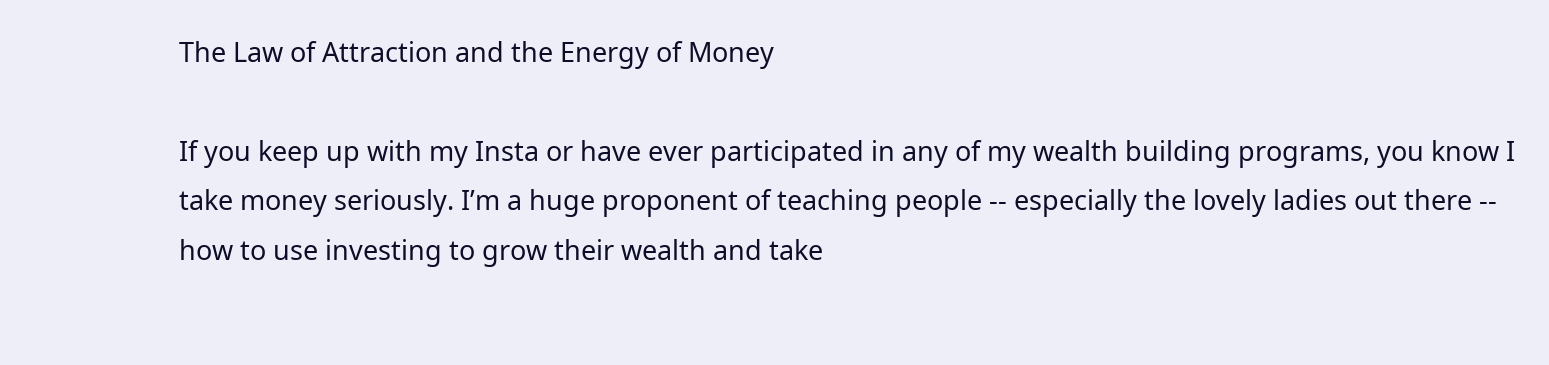The Law of Attraction and the Energy of Money

If you keep up with my Insta or have ever participated in any of my wealth building programs, you know I take money seriously. I’m a huge proponent of teaching people -- especially the lovely ladies out there -- how to use investing to grow their wealth and take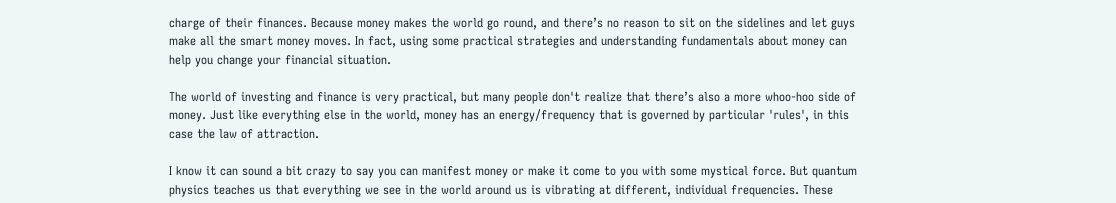charge of their finances. Because money makes the world go round, and there’s no reason to sit on the sidelines and let guys make all the smart money moves. In fact, using some practical strategies and understanding fundamentals about money can help you change your financial situation.

The world of investing and finance is very practical, but many people don't realize that there’s also a more whoo-hoo side of money. Just like everything else in the world, money has an energy/frequency that is governed by particular 'rules', in this case the law of attraction.

I know it can sound a bit crazy to say you can manifest money or make it come to you with some mystical force. But quantum physics teaches us that everything we see in the world around us is vibrating at different, individual frequencies. These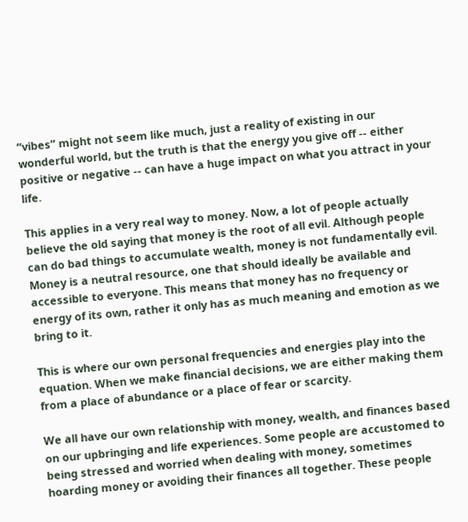“vibes” might not seem like much, just a reality of existing in our wonderful world, but the truth is that the energy you give off -- either positive or negative -- can have a huge impact on what you attract in your life.

This applies in a very real way to money. Now, a lot of people actually believe the old saying that money is the root of all evil. Although people can do bad things to accumulate wealth, money is not fundamentally evil. Money is a neutral resource, one that should ideally be available and accessible to everyone. This means that money has no frequency or energy of its own, rather it only has as much meaning and emotion as we bring to it.

This is where our own personal frequencies and energies play into the equation. When we make financial decisions, we are either making them from a place of abundance or a place of fear or scarcity.

We all have our own relationship with money, wealth, and finances based on our upbringing and life experiences. Some people are accustomed to being stressed and worried when dealing with money, sometimes hoarding money or avoiding their finances all together. These people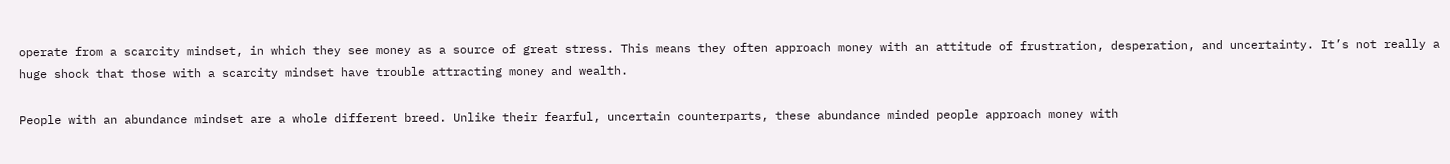operate from a scarcity mindset, in which they see money as a source of great stress. This means they often approach money with an attitude of frustration, desperation, and uncertainty. It’s not really a huge shock that those with a scarcity mindset have trouble attracting money and wealth.

People with an abundance mindset are a whole different breed. Unlike their fearful, uncertain counterparts, these abundance minded people approach money with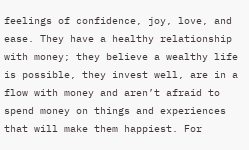feelings of confidence, joy, love, and ease. They have a healthy relationship with money; they believe a wealthy life is possible, they invest well, are in a flow with money and aren’t afraid to spend money on things and experiences that will make them happiest. For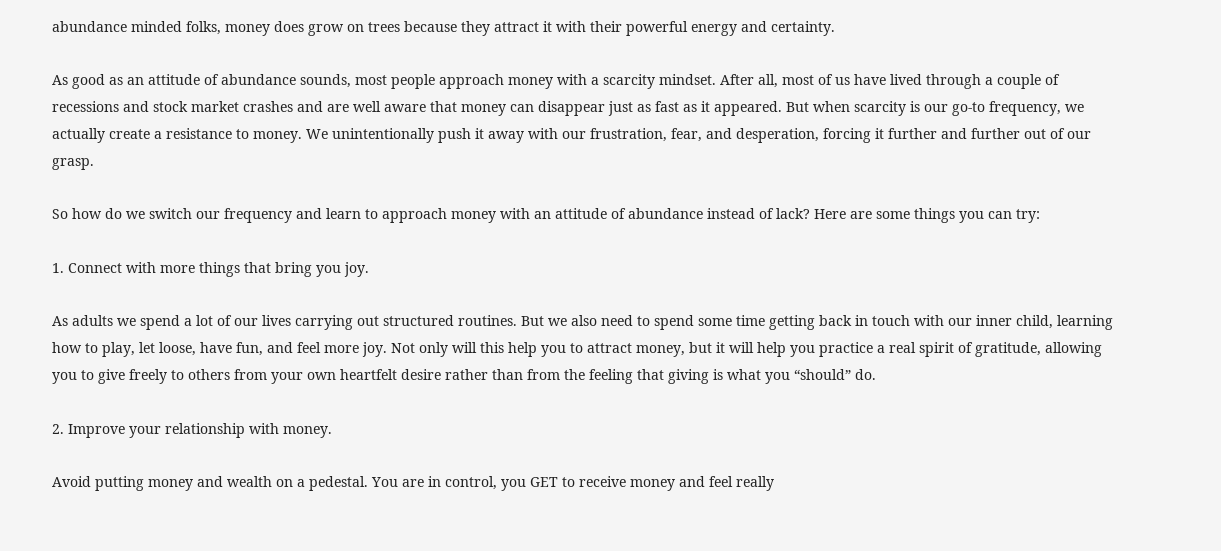abundance minded folks, money does grow on trees because they attract it with their powerful energy and certainty.

As good as an attitude of abundance sounds, most people approach money with a scarcity mindset. After all, most of us have lived through a couple of recessions and stock market crashes and are well aware that money can disappear just as fast as it appeared. But when scarcity is our go-to frequency, we actually create a resistance to money. We unintentionally push it away with our frustration, fear, and desperation, forcing it further and further out of our grasp.

So how do we switch our frequency and learn to approach money with an attitude of abundance instead of lack? Here are some things you can try:

1. Connect with more things that bring you joy.

As adults we spend a lot of our lives carrying out structured routines. But we also need to spend some time getting back in touch with our inner child, learning how to play, let loose, have fun, and feel more joy. Not only will this help you to attract money, but it will help you practice a real spirit of gratitude, allowing you to give freely to others from your own heartfelt desire rather than from the feeling that giving is what you “should” do.

2. Improve your relationship with money.

Avoid putting money and wealth on a pedestal. You are in control, you GET to receive money and feel really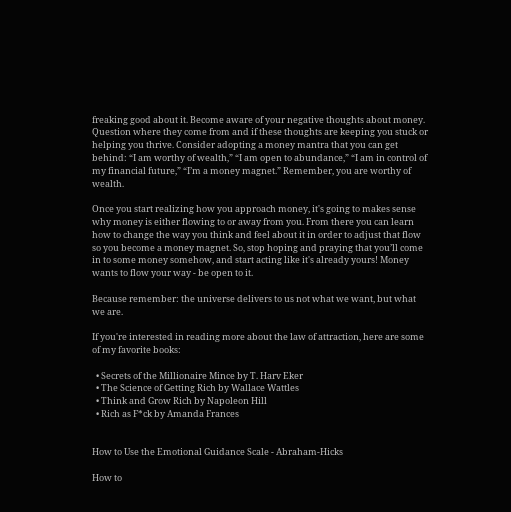freaking good about it. Become aware of your negative thoughts about money. Question where they come from and if these thoughts are keeping you stuck or helping you thrive. Consider adopting a money mantra that you can get behind: “I am worthy of wealth,” “I am open to abundance,” “I am in control of my financial future,” “I’m a money magnet.” Remember, you are worthy of wealth.

Once you start realizing how you approach money, it's going to makes sense why money is either flowing to or away from you. From there you can learn how to change the way you think and feel about it in order to adjust that flow so you become a money magnet. So, stop hoping and praying that you’ll come in to some money somehow, and start acting like it's already yours! Money wants to flow your way - be open to it.

Because remember: the universe delivers to us not what we want, but what we are.

If you're interested in reading more about the law of attraction, here are some of my favorite books:

  • Secrets of the Millionaire Mince by T. Harv Eker
  • The Science of Getting Rich by Wallace Wattles
  • Think and Grow Rich by Napoleon Hill
  • Rich as F*ck by Amanda Frances


How to Use the Emotional Guidance Scale - Abraham-Hicks

How to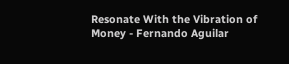Resonate With the Vibration of Money - Fernando Aguilar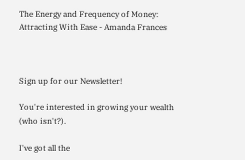The Energy and Frequency of Money: Attracting With Ease - Amanda Frances



Sign up for our Newsletter!

You're interested in growing your wealth (who isn't?).

I've got all the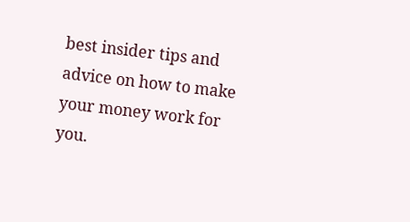best insider tips and advice on how to make your money work for you.